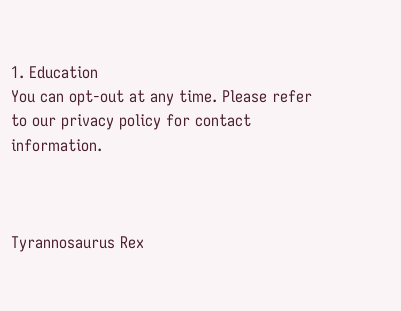1. Education
You can opt-out at any time. Please refer to our privacy policy for contact information.



Tyrannosaurus Rex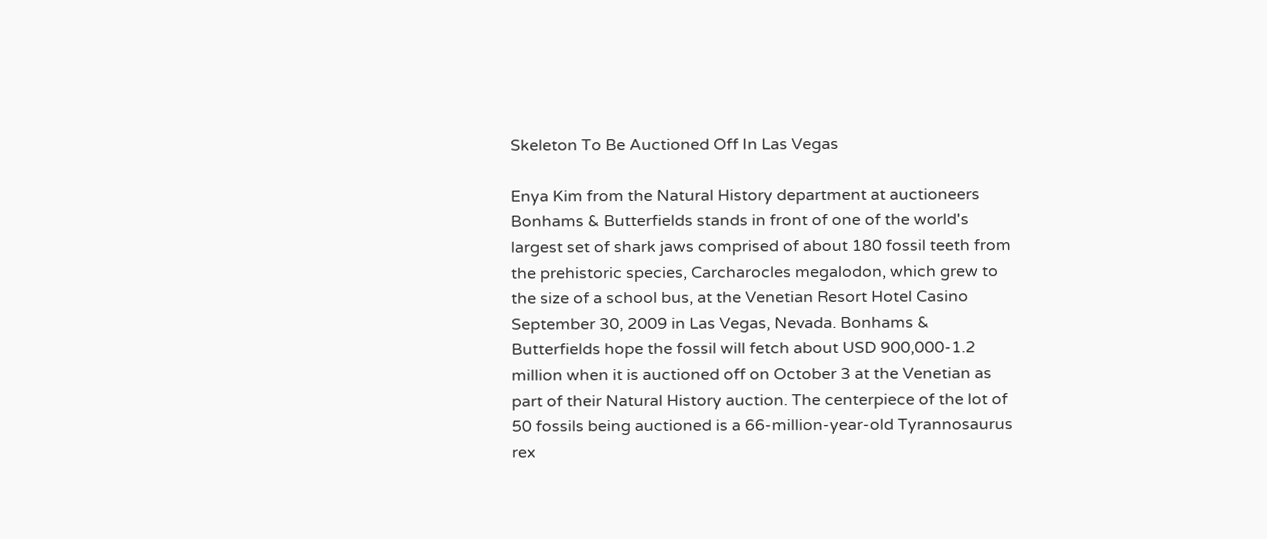Skeleton To Be Auctioned Off In Las Vegas

Enya Kim from the Natural History department at auctioneers Bonhams & Butterfields stands in front of one of the world's largest set of shark jaws comprised of about 180 fossil teeth from the prehistoric species, Carcharocles megalodon, which grew to the size of a school bus, at the Venetian Resort Hotel Casino September 30, 2009 in Las Vegas, Nevada. Bonhams & Butterfields hope the fossil will fetch about USD 900,000-1.2 million when it is auctioned off on October 3 at the Venetian as part of their Natural History auction. The centerpiece of the lot of 50 fossils being auctioned is a 66-million-year-old Tyrannosaurus rex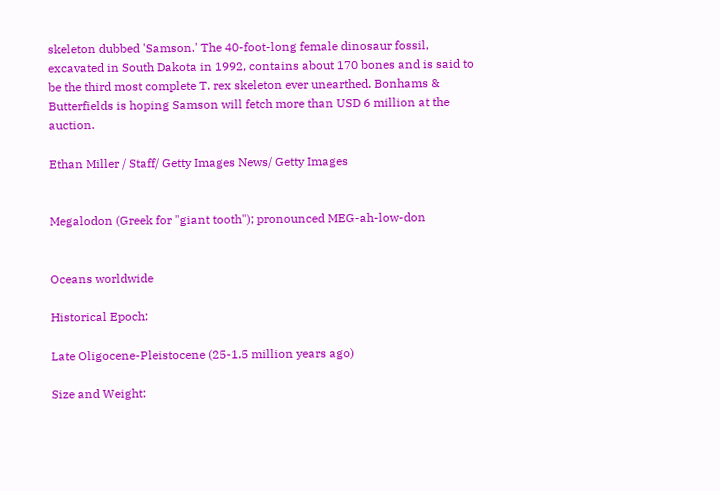skeleton dubbed 'Samson.' The 40-foot-long female dinosaur fossil, excavated in South Dakota in 1992, contains about 170 bones and is said to be the third most complete T. rex skeleton ever unearthed. Bonhams & Butterfields is hoping Samson will fetch more than USD 6 million at the auction.

Ethan Miller / Staff/ Getty Images News/ Getty Images


Megalodon (Greek for "giant tooth"); pronounced MEG-ah-low-don


Oceans worldwide

Historical Epoch:

Late Oligocene-Pleistocene (25-1.5 million years ago)

Size and Weight: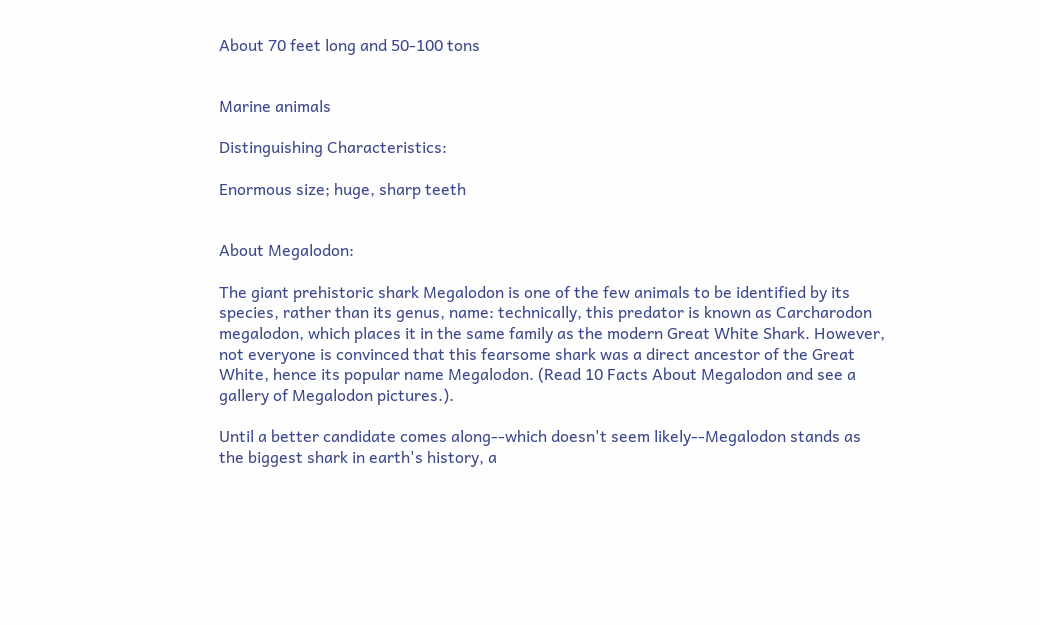About 70 feet long and 50-100 tons


Marine animals

Distinguishing Characteristics:

Enormous size; huge, sharp teeth


About Megalodon:

The giant prehistoric shark Megalodon is one of the few animals to be identified by its species, rather than its genus, name: technically, this predator is known as Carcharodon megalodon, which places it in the same family as the modern Great White Shark. However, not everyone is convinced that this fearsome shark was a direct ancestor of the Great White, hence its popular name Megalodon. (Read 10 Facts About Megalodon and see a gallery of Megalodon pictures.).

Until a better candidate comes along--which doesn't seem likely--Megalodon stands as the biggest shark in earth's history, a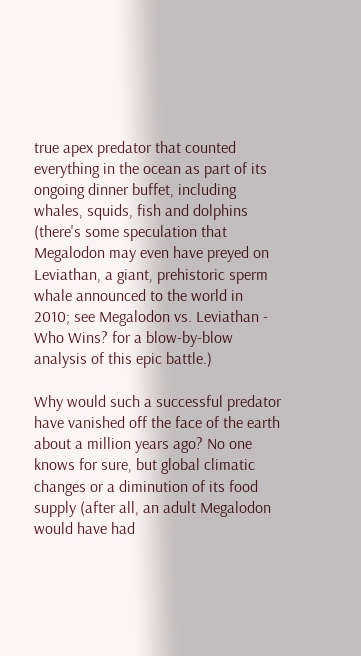true apex predator that counted everything in the ocean as part of its ongoing dinner buffet, including whales, squids, fish and dolphins (there's some speculation that Megalodon may even have preyed on Leviathan, a giant, prehistoric sperm whale announced to the world in 2010; see Megalodon vs. Leviathan - Who Wins? for a blow-by-blow analysis of this epic battle.)

Why would such a successful predator have vanished off the face of the earth about a million years ago? No one knows for sure, but global climatic changes or a diminution of its food supply (after all, an adult Megalodon would have had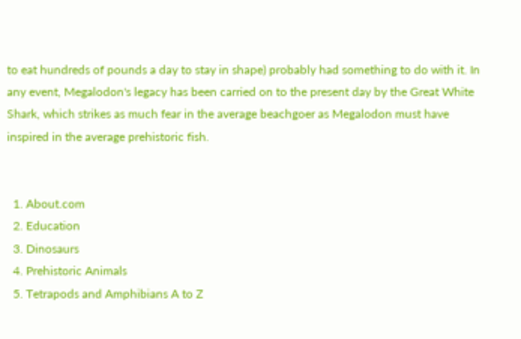to eat hundreds of pounds a day to stay in shape) probably had something to do with it. In any event, Megalodon's legacy has been carried on to the present day by the Great White Shark, which strikes as much fear in the average beachgoer as Megalodon must have inspired in the average prehistoric fish.


  1. About.com
  2. Education
  3. Dinosaurs
  4. Prehistoric Animals
  5. Tetrapods and Amphibians A to Z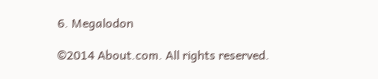6. Megalodon

©2014 About.com. All rights reserved.